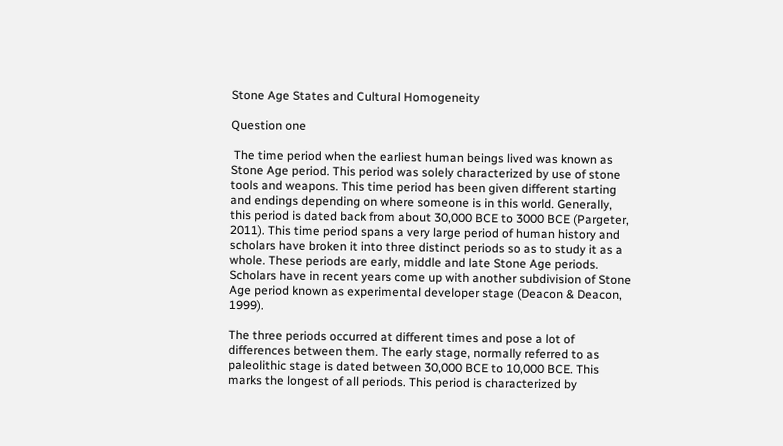Stone Age States and Cultural Homogeneity

Question one

 The time period when the earliest human beings lived was known as Stone Age period. This period was solely characterized by use of stone tools and weapons. This time period has been given different starting and endings depending on where someone is in this world. Generally, this period is dated back from about 30,000 BCE to 3000 BCE (Pargeter, 2011). This time period spans a very large period of human history and scholars have broken it into three distinct periods so as to study it as a whole. These periods are early, middle and late Stone Age periods. Scholars have in recent years come up with another subdivision of Stone Age period known as experimental developer stage (Deacon & Deacon, 1999).

The three periods occurred at different times and pose a lot of differences between them. The early stage, normally referred to as paleolithic stage is dated between 30,000 BCE to 10,000 BCE. This marks the longest of all periods. This period is characterized by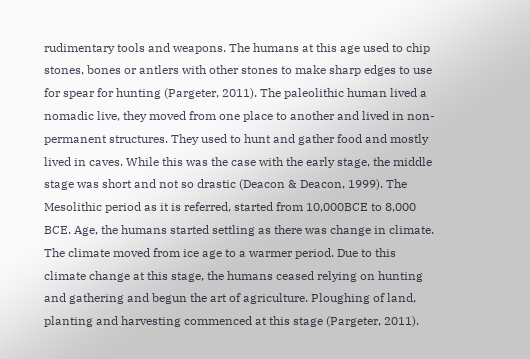rudimentary tools and weapons. The humans at this age used to chip stones, bones or antlers with other stones to make sharp edges to use for spear for hunting (Pargeter, 2011). The paleolithic human lived a nomadic live, they moved from one place to another and lived in non-permanent structures. They used to hunt and gather food and mostly lived in caves. While this was the case with the early stage, the middle stage was short and not so drastic (Deacon & Deacon, 1999). The Mesolithic period as it is referred, started from 10,000BCE to 8,000 BCE. Age, the humans started settling as there was change in climate. The climate moved from ice age to a warmer period. Due to this climate change at this stage, the humans ceased relying on hunting and gathering and begun the art of agriculture. Ploughing of land, planting and harvesting commenced at this stage (Pargeter, 2011).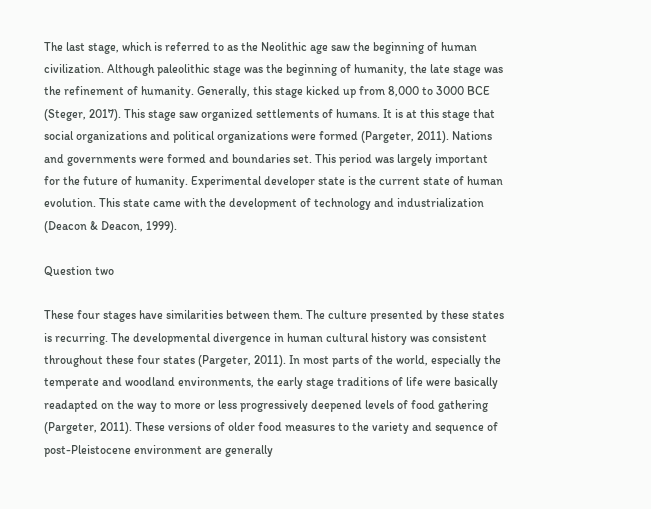The last stage, which is referred to as the Neolithic age saw the beginning of human civilization. Although paleolithic stage was the beginning of humanity, the late stage was the refinement of humanity. Generally, this stage kicked up from 8,000 to 3000 BCE (Steger, 2017). This stage saw organized settlements of humans. It is at this stage that social organizations and political organizations were formed (Pargeter, 2011). Nations and governments were formed and boundaries set. This period was largely important for the future of humanity. Experimental developer state is the current state of human evolution. This state came with the development of technology and industrialization (Deacon & Deacon, 1999).

Question two

These four stages have similarities between them. The culture presented by these states is recurring. The developmental divergence in human cultural history was consistent throughout these four states (Pargeter, 2011). In most parts of the world, especially the temperate and woodland environments, the early stage traditions of life were basically readapted on the way to more or less progressively deepened levels of food gathering (Pargeter, 2011). These versions of older food measures to the variety and sequence of post-Pleistocene environment are generally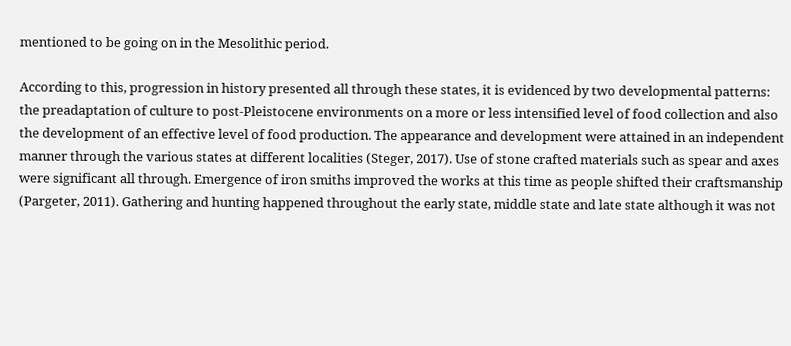mentioned to be going on in the Mesolithic period.

According to this, progression in history presented all through these states, it is evidenced by two developmental patterns: the preadaptation of culture to post-Pleistocene environments on a more or less intensified level of food collection and also the development of an effective level of food production. The appearance and development were attained in an independent manner through the various states at different localities (Steger, 2017). Use of stone crafted materials such as spear and axes were significant all through. Emergence of iron smiths improved the works at this time as people shifted their craftsmanship (Pargeter, 2011). Gathering and hunting happened throughout the early state, middle state and late state although it was not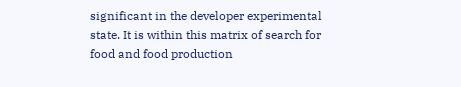significant in the developer experimental state. It is within this matrix of search for food and food production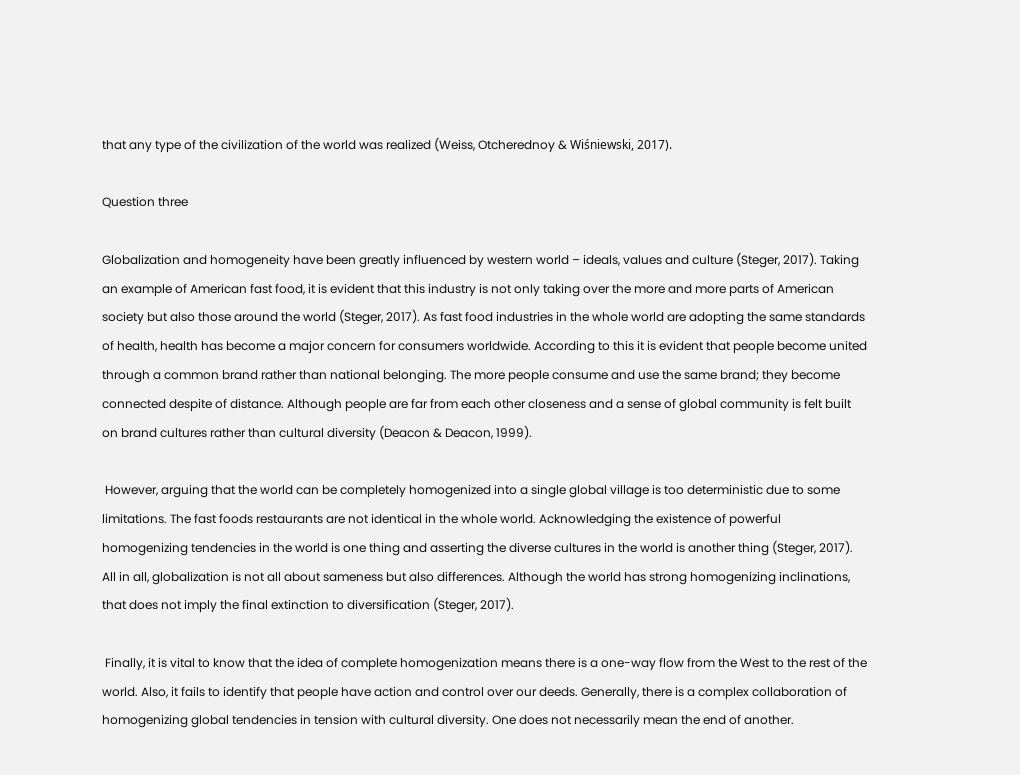that any type of the civilization of the world was realized (Weiss, Otcherednoy & Wiśniewski, 2017).

Question three

Globalization and homogeneity have been greatly influenced by western world – ideals, values and culture (Steger, 2017). Taking an example of American fast food, it is evident that this industry is not only taking over the more and more parts of American society but also those around the world (Steger, 2017). As fast food industries in the whole world are adopting the same standards of health, health has become a major concern for consumers worldwide. According to this it is evident that people become united through a common brand rather than national belonging. The more people consume and use the same brand; they become connected despite of distance. Although people are far from each other closeness and a sense of global community is felt built on brand cultures rather than cultural diversity (Deacon & Deacon, 1999).

 However, arguing that the world can be completely homogenized into a single global village is too deterministic due to some limitations. The fast foods restaurants are not identical in the whole world. Acknowledging the existence of powerful homogenizing tendencies in the world is one thing and asserting the diverse cultures in the world is another thing (Steger, 2017). All in all, globalization is not all about sameness but also differences. Although the world has strong homogenizing inclinations, that does not imply the final extinction to diversification (Steger, 2017).

 Finally, it is vital to know that the idea of complete homogenization means there is a one-way flow from the West to the rest of the world. Also, it fails to identify that people have action and control over our deeds. Generally, there is a complex collaboration of homogenizing global tendencies in tension with cultural diversity. One does not necessarily mean the end of another.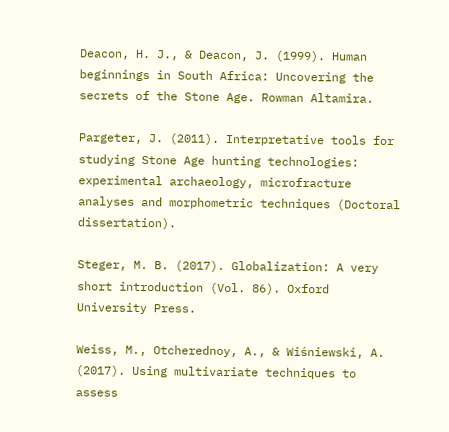Deacon, H. J., & Deacon, J. (1999). Human beginnings in South Africa: Uncovering the secrets of the Stone Age. Rowman Altamira.

Pargeter, J. (2011). Interpretative tools for studying Stone Age hunting technologies: experimental archaeology, microfracture analyses and morphometric techniques (Doctoral dissertation).

Steger, M. B. (2017). Globalization: A very short introduction (Vol. 86). Oxford University Press.

Weiss, M., Otcherednoy, A., & Wiśniewski, A. (2017). Using multivariate techniques to assess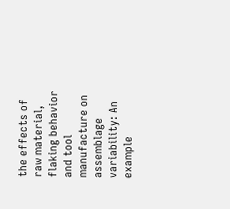the effects of raw material, flaking behavior and tool manufacture on assemblage variability: An example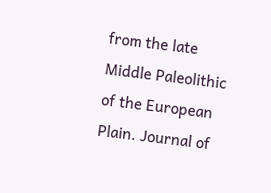from the late Middle Paleolithic of the European Plain. Journal of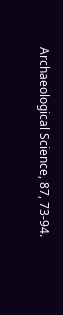Archaeological Science, 87, 73-94.